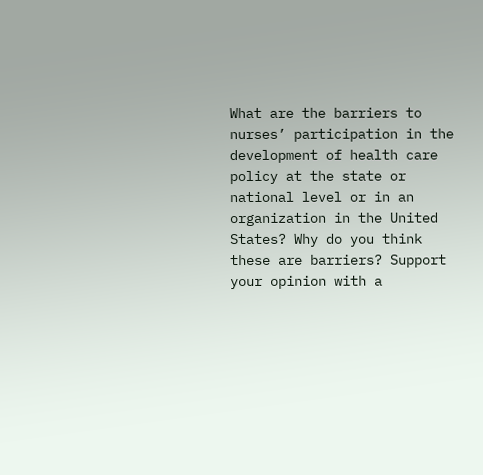What are the barriers to nurses’ participation in the development of health care policy at the state or national level or in an organization in the United States? Why do you think these are barriers? Support your opinion with a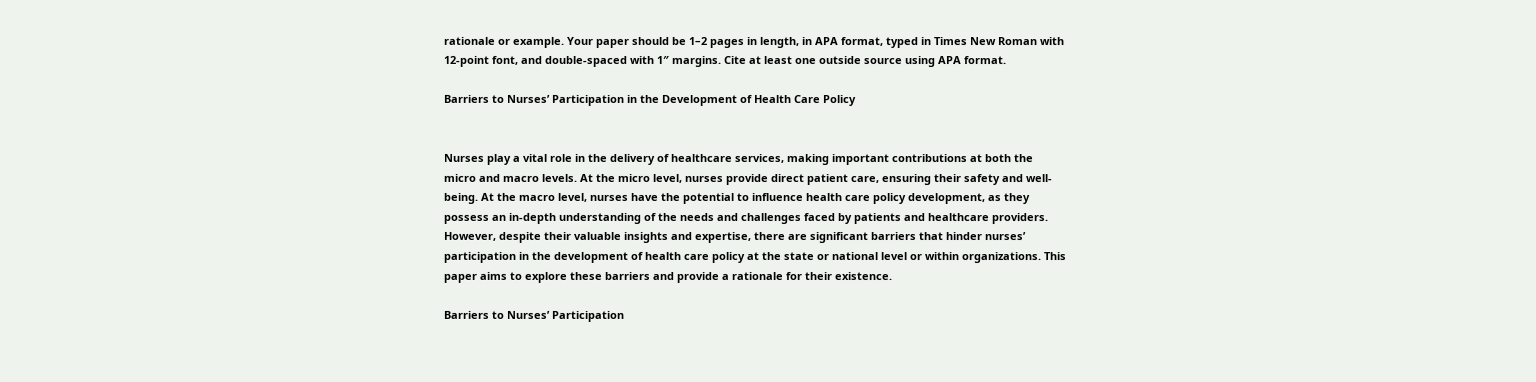rationale or example. Your paper should be 1–2 pages in length, in APA format, typed in Times New Roman with 12-point font, and double-spaced with 1″ margins. Cite at least one outside source using APA format.

Barriers to Nurses’ Participation in the Development of Health Care Policy


Nurses play a vital role in the delivery of healthcare services, making important contributions at both the micro and macro levels. At the micro level, nurses provide direct patient care, ensuring their safety and well-being. At the macro level, nurses have the potential to influence health care policy development, as they possess an in-depth understanding of the needs and challenges faced by patients and healthcare providers. However, despite their valuable insights and expertise, there are significant barriers that hinder nurses’ participation in the development of health care policy at the state or national level or within organizations. This paper aims to explore these barriers and provide a rationale for their existence.

Barriers to Nurses’ Participation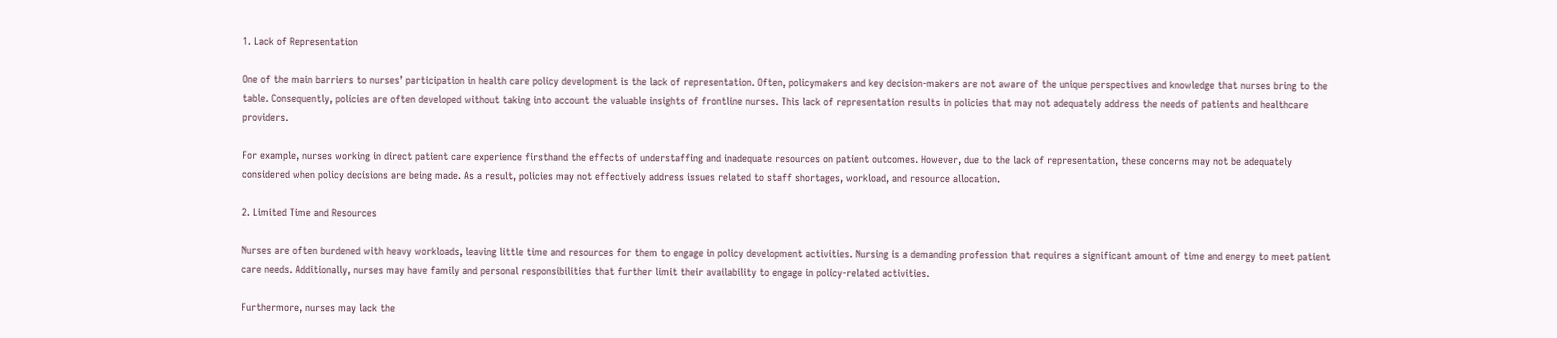1. Lack of Representation

One of the main barriers to nurses’ participation in health care policy development is the lack of representation. Often, policymakers and key decision-makers are not aware of the unique perspectives and knowledge that nurses bring to the table. Consequently, policies are often developed without taking into account the valuable insights of frontline nurses. This lack of representation results in policies that may not adequately address the needs of patients and healthcare providers.

For example, nurses working in direct patient care experience firsthand the effects of understaffing and inadequate resources on patient outcomes. However, due to the lack of representation, these concerns may not be adequately considered when policy decisions are being made. As a result, policies may not effectively address issues related to staff shortages, workload, and resource allocation.

2. Limited Time and Resources

Nurses are often burdened with heavy workloads, leaving little time and resources for them to engage in policy development activities. Nursing is a demanding profession that requires a significant amount of time and energy to meet patient care needs. Additionally, nurses may have family and personal responsibilities that further limit their availability to engage in policy-related activities.

Furthermore, nurses may lack the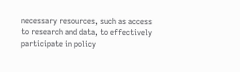necessary resources, such as access to research and data, to effectively participate in policy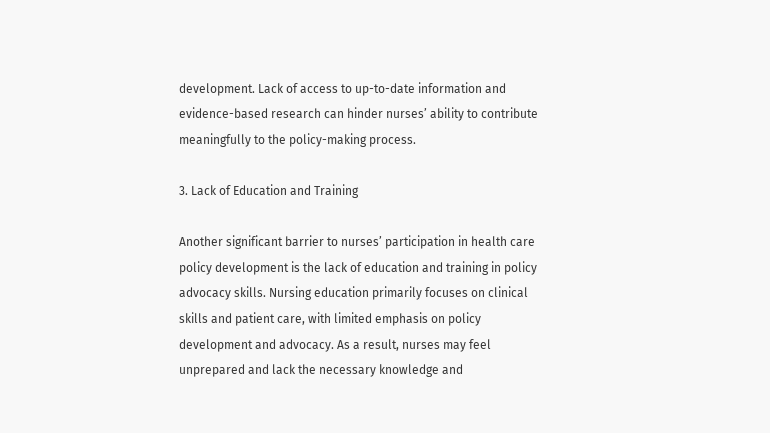development. Lack of access to up-to-date information and evidence-based research can hinder nurses’ ability to contribute meaningfully to the policy-making process.

3. Lack of Education and Training

Another significant barrier to nurses’ participation in health care policy development is the lack of education and training in policy advocacy skills. Nursing education primarily focuses on clinical skills and patient care, with limited emphasis on policy development and advocacy. As a result, nurses may feel unprepared and lack the necessary knowledge and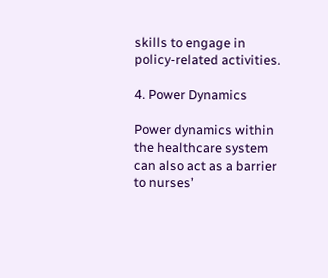skills to engage in policy-related activities.

4. Power Dynamics

Power dynamics within the healthcare system can also act as a barrier to nurses’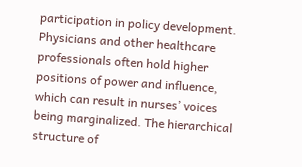participation in policy development. Physicians and other healthcare professionals often hold higher positions of power and influence, which can result in nurses’ voices being marginalized. The hierarchical structure of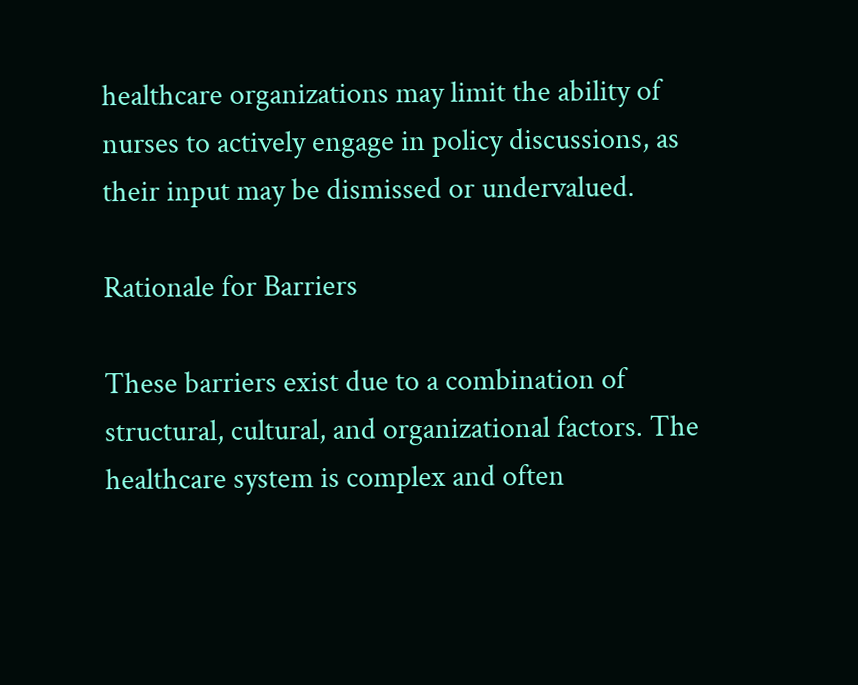healthcare organizations may limit the ability of nurses to actively engage in policy discussions, as their input may be dismissed or undervalued.

Rationale for Barriers

These barriers exist due to a combination of structural, cultural, and organizational factors. The healthcare system is complex and often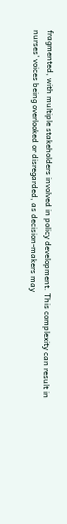fragmented, with multiple stakeholders involved in policy development. This complexity can result in nurses’ voices being overlooked or disregarded, as decision-makers may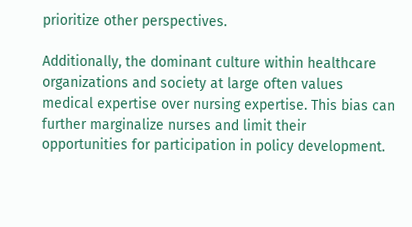prioritize other perspectives.

Additionally, the dominant culture within healthcare organizations and society at large often values medical expertise over nursing expertise. This bias can further marginalize nurses and limit their opportunities for participation in policy development.